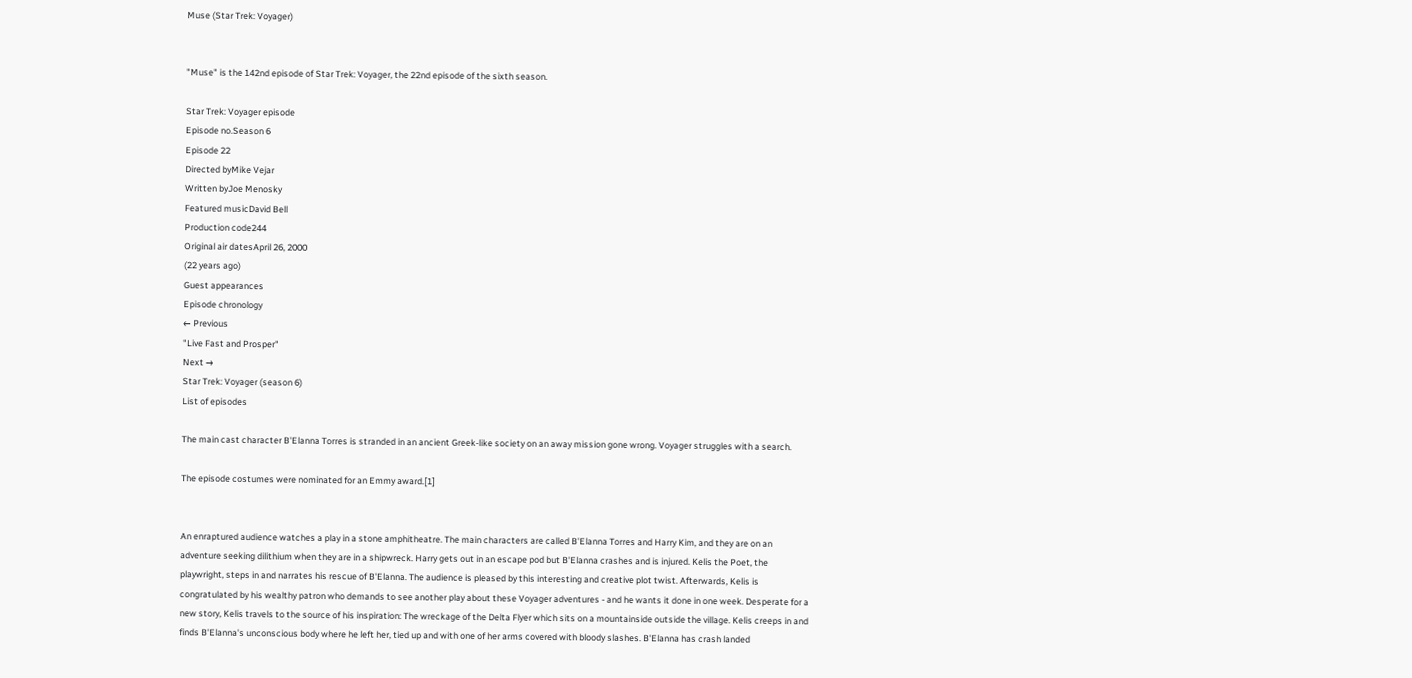Muse (Star Trek: Voyager)


"Muse" is the 142nd episode of Star Trek: Voyager, the 22nd episode of the sixth season.

Star Trek: Voyager episode
Episode no.Season 6
Episode 22
Directed byMike Vejar
Written byJoe Menosky
Featured musicDavid Bell
Production code244
Original air datesApril 26, 2000
(22 years ago)
Guest appearances
Episode chronology
← Previous
"Live Fast and Prosper"
Next →
Star Trek: Voyager (season 6)
List of episodes

The main cast character B'Elanna Torres is stranded in an ancient Greek-like society on an away mission gone wrong. Voyager struggles with a search.

The episode costumes were nominated for an Emmy award.[1]


An enraptured audience watches a play in a stone amphitheatre. The main characters are called B'Elanna Torres and Harry Kim, and they are on an adventure seeking dilithium when they are in a shipwreck. Harry gets out in an escape pod but B'Elanna crashes and is injured. Kelis the Poet, the playwright, steps in and narrates his rescue of B'Elanna. The audience is pleased by this interesting and creative plot twist. Afterwards, Kelis is congratulated by his wealthy patron who demands to see another play about these Voyager adventures - and he wants it done in one week. Desperate for a new story, Kelis travels to the source of his inspiration: The wreckage of the Delta Flyer which sits on a mountainside outside the village. Kelis creeps in and finds B'Elanna's unconscious body where he left her, tied up and with one of her arms covered with bloody slashes. B'Elanna has crash landed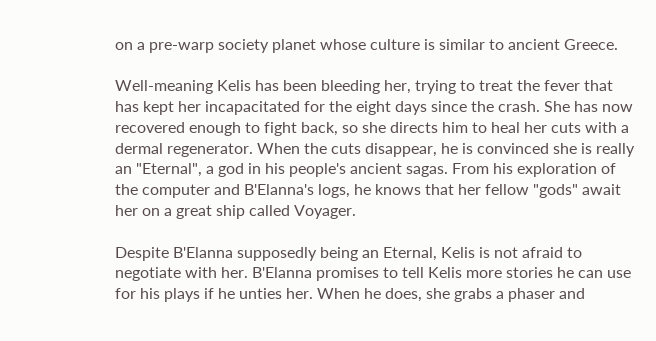on a pre-warp society planet whose culture is similar to ancient Greece.

Well-meaning Kelis has been bleeding her, trying to treat the fever that has kept her incapacitated for the eight days since the crash. She has now recovered enough to fight back, so she directs him to heal her cuts with a dermal regenerator. When the cuts disappear, he is convinced she is really an "Eternal", a god in his people's ancient sagas. From his exploration of the computer and B'Elanna's logs, he knows that her fellow "gods" await her on a great ship called Voyager.

Despite B'Elanna supposedly being an Eternal, Kelis is not afraid to negotiate with her. B'Elanna promises to tell Kelis more stories he can use for his plays if he unties her. When he does, she grabs a phaser and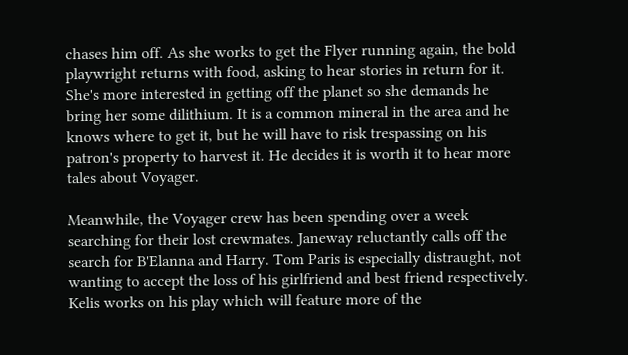chases him off. As she works to get the Flyer running again, the bold playwright returns with food, asking to hear stories in return for it. She's more interested in getting off the planet so she demands he bring her some dilithium. It is a common mineral in the area and he knows where to get it, but he will have to risk trespassing on his patron's property to harvest it. He decides it is worth it to hear more tales about Voyager.

Meanwhile, the Voyager crew has been spending over a week searching for their lost crewmates. Janeway reluctantly calls off the search for B'Elanna and Harry. Tom Paris is especially distraught, not wanting to accept the loss of his girlfriend and best friend respectively. Kelis works on his play which will feature more of the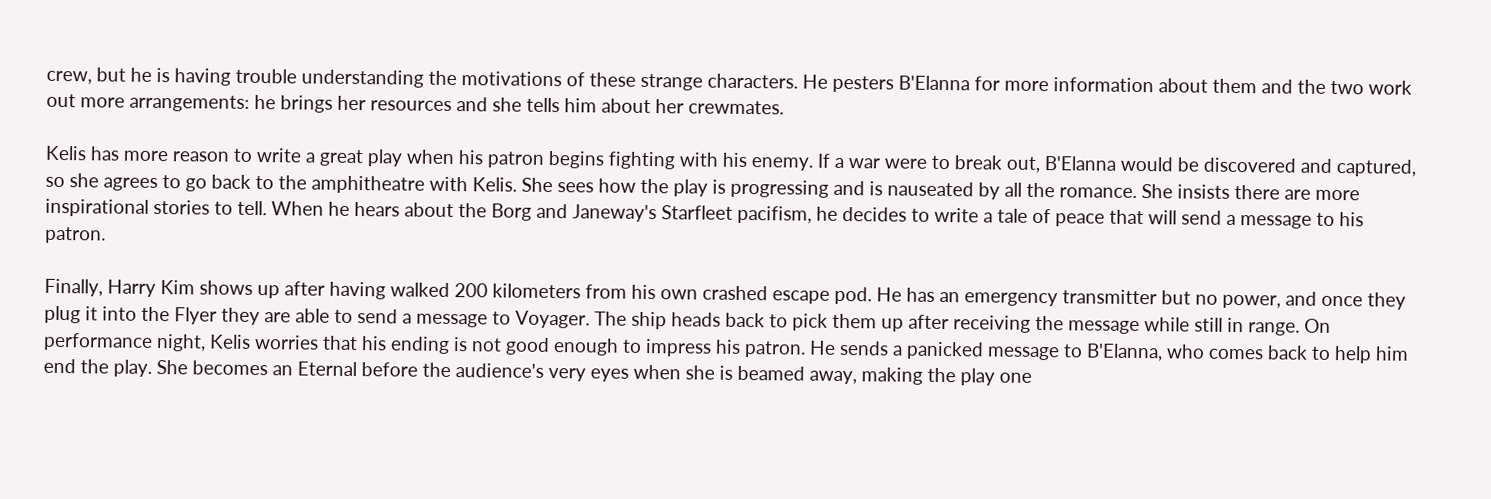crew, but he is having trouble understanding the motivations of these strange characters. He pesters B'Elanna for more information about them and the two work out more arrangements: he brings her resources and she tells him about her crewmates.

Kelis has more reason to write a great play when his patron begins fighting with his enemy. If a war were to break out, B'Elanna would be discovered and captured, so she agrees to go back to the amphitheatre with Kelis. She sees how the play is progressing and is nauseated by all the romance. She insists there are more inspirational stories to tell. When he hears about the Borg and Janeway's Starfleet pacifism, he decides to write a tale of peace that will send a message to his patron.

Finally, Harry Kim shows up after having walked 200 kilometers from his own crashed escape pod. He has an emergency transmitter but no power, and once they plug it into the Flyer they are able to send a message to Voyager. The ship heads back to pick them up after receiving the message while still in range. On performance night, Kelis worries that his ending is not good enough to impress his patron. He sends a panicked message to B'Elanna, who comes back to help him end the play. She becomes an Eternal before the audience's very eyes when she is beamed away, making the play one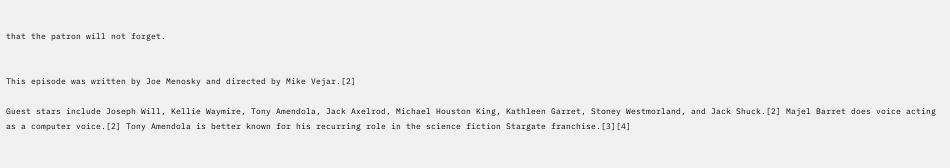that the patron will not forget.


This episode was written by Joe Menosky and directed by Mike Vejar.[2]

Guest stars include Joseph Will, Kellie Waymire, Tony Amendola, Jack Axelrod, Michael Houston King, Kathleen Garret, Stoney Westmorland, and Jack Shuck.[2] Majel Barret does voice acting as a computer voice.[2] Tony Amendola is better known for his recurring role in the science fiction Stargate franchise.[3][4]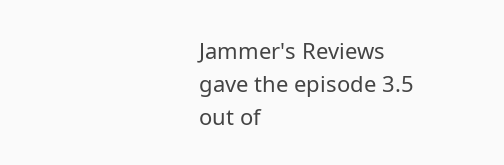Jammer's Reviews gave the episode 3.5 out of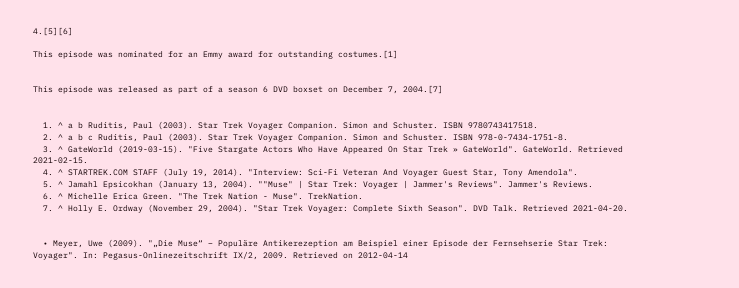4.[5][6]

This episode was nominated for an Emmy award for outstanding costumes.[1]


This episode was released as part of a season 6 DVD boxset on December 7, 2004.[7]


  1. ^ a b Ruditis, Paul (2003). Star Trek Voyager Companion. Simon and Schuster. ISBN 9780743417518.
  2. ^ a b c Ruditis, Paul (2003). Star Trek Voyager Companion. Simon and Schuster. ISBN 978-0-7434-1751-8.
  3. ^ GateWorld (2019-03-15). "Five Stargate Actors Who Have Appeared On Star Trek » GateWorld". GateWorld. Retrieved 2021-02-15.
  4. ^ STARTREK.COM STAFF (July 19, 2014). "Interview: Sci-Fi Veteran And Voyager Guest Star, Tony Amendola".
  5. ^ Jamahl Epsicokhan (January 13, 2004). ""Muse" | Star Trek: Voyager | Jammer's Reviews". Jammer's Reviews.
  6. ^ Michelle Erica Green. "The Trek Nation - Muse". TrekNation.
  7. ^ Holly E. Ordway (November 29, 2004). "Star Trek Voyager: Complete Sixth Season". DVD Talk. Retrieved 2021-04-20.


  • Meyer, Uwe (2009). "„Die Muse“ – Populäre Antikerezeption am Beispiel einer Episode der Fernsehserie Star Trek: Voyager". In: Pegasus-Onlinezeitschrift IX/2, 2009. Retrieved on 2012-04-14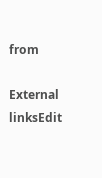from

External linksEdit